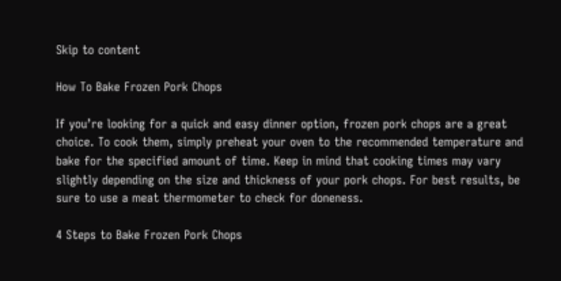Skip to content

How To Bake Frozen Pork Chops

If you’re looking for a quick and easy dinner option, frozen pork chops are a great choice. To cook them, simply preheat your oven to the recommended temperature and bake for the specified amount of time. Keep in mind that cooking times may vary slightly depending on the size and thickness of your pork chops. For best results, be sure to use a meat thermometer to check for doneness.

4 Steps to Bake Frozen Pork Chops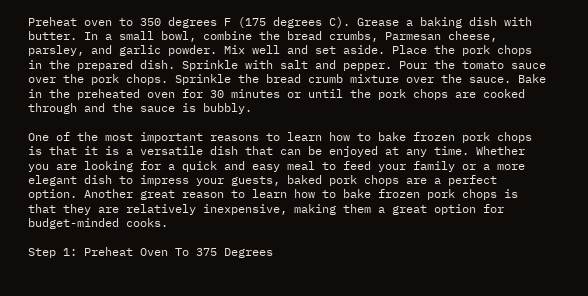Preheat oven to 350 degrees F (175 degrees C). Grease a baking dish with butter. In a small bowl, combine the bread crumbs, Parmesan cheese, parsley, and garlic powder. Mix well and set aside. Place the pork chops in the prepared dish. Sprinkle with salt and pepper. Pour the tomato sauce over the pork chops. Sprinkle the bread crumb mixture over the sauce. Bake in the preheated oven for 30 minutes or until the pork chops are cooked through and the sauce is bubbly.

One of the most important reasons to learn how to bake frozen pork chops is that it is a versatile dish that can be enjoyed at any time. Whether you are looking for a quick and easy meal to feed your family or a more elegant dish to impress your guests, baked pork chops are a perfect option. Another great reason to learn how to bake frozen pork chops is that they are relatively inexpensive, making them a great option for budget-minded cooks.

Step 1: Preheat Oven To 375 Degrees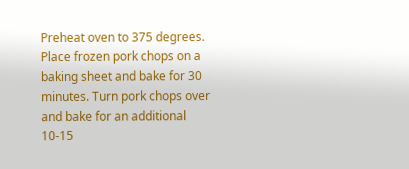Preheat oven to 375 degrees. Place frozen pork chops on a baking sheet and bake for 30 minutes. Turn pork chops over and bake for an additional 10-15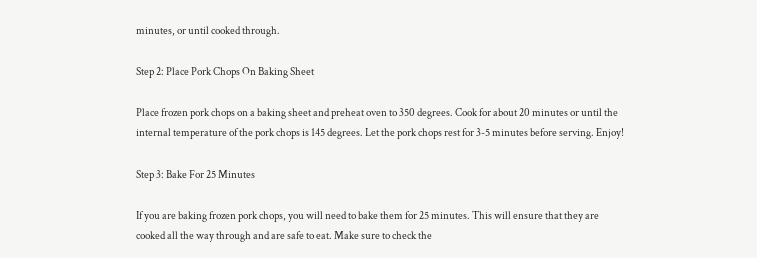minutes, or until cooked through.

Step 2: Place Pork Chops On Baking Sheet

Place frozen pork chops on a baking sheet and preheat oven to 350 degrees. Cook for about 20 minutes or until the internal temperature of the pork chops is 145 degrees. Let the pork chops rest for 3-5 minutes before serving. Enjoy!

Step 3: Bake For 25 Minutes

If you are baking frozen pork chops, you will need to bake them for 25 minutes. This will ensure that they are cooked all the way through and are safe to eat. Make sure to check the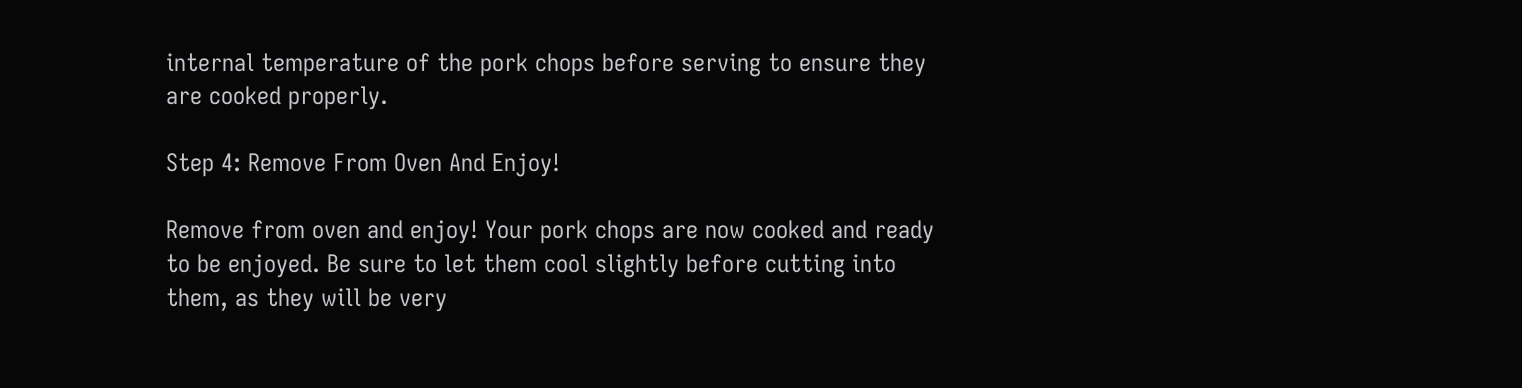internal temperature of the pork chops before serving to ensure they are cooked properly.

Step 4: Remove From Oven And Enjoy!

Remove from oven and enjoy! Your pork chops are now cooked and ready to be enjoyed. Be sure to let them cool slightly before cutting into them, as they will be very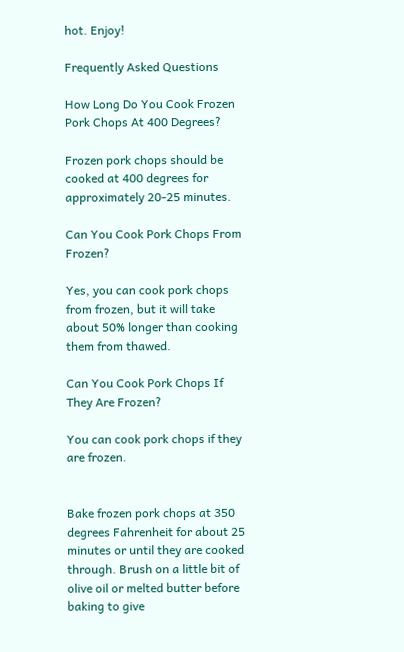hot. Enjoy!

Frequently Asked Questions

How Long Do You Cook Frozen Pork Chops At 400 Degrees?

Frozen pork chops should be cooked at 400 degrees for approximately 20-25 minutes.

Can You Cook Pork Chops From Frozen?

Yes, you can cook pork chops from frozen, but it will take about 50% longer than cooking them from thawed.

Can You Cook Pork Chops If They Are Frozen?

You can cook pork chops if they are frozen.


Bake frozen pork chops at 350 degrees Fahrenheit for about 25 minutes or until they are cooked through. Brush on a little bit of olive oil or melted butter before baking to give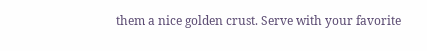them a nice golden crust. Serve with your favorite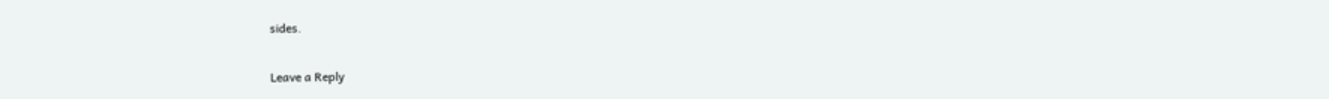sides.

Leave a Reply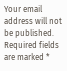Your email address will not be published. Required fields are marked *